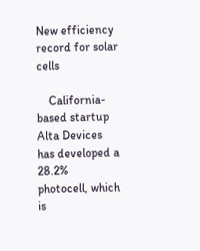New efficiency record for solar cells

    California-based startup Alta Devices has developed a 28.2% photocell, which is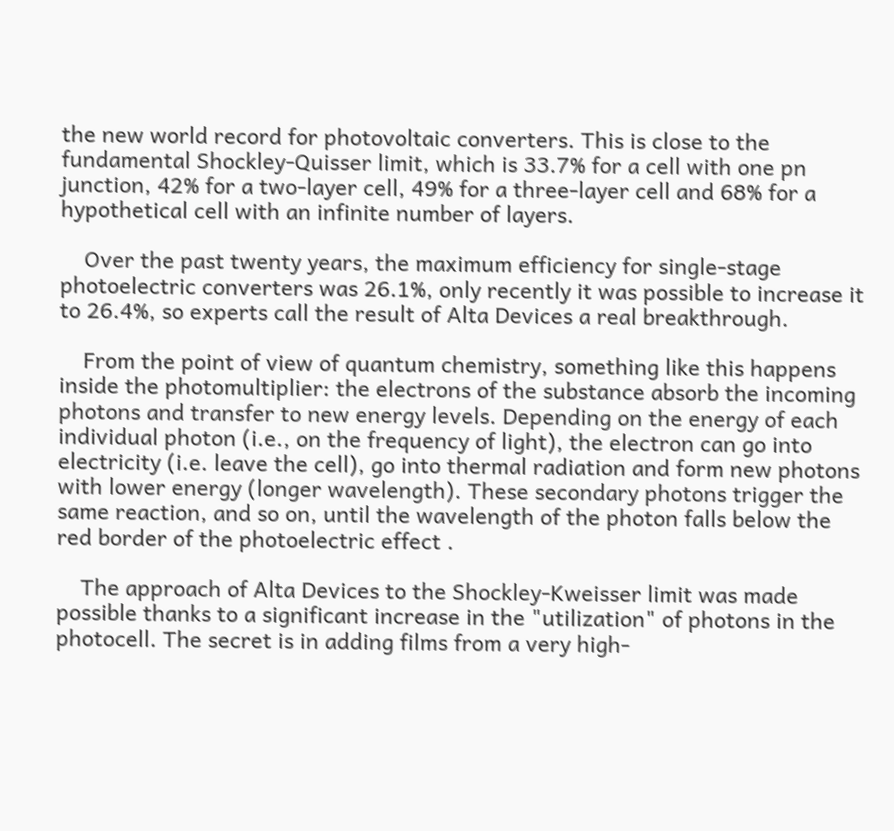the new world record for photovoltaic converters. This is close to the fundamental Shockley-Quisser limit, which is 33.7% for a cell with one pn junction, 42% for a two-layer cell, 49% for a three-layer cell and 68% for a hypothetical cell with an infinite number of layers.

    Over the past twenty years, the maximum efficiency for single-stage photoelectric converters was 26.1%, only recently it was possible to increase it to 26.4%, so experts call the result of Alta Devices a real breakthrough.

    From the point of view of quantum chemistry, something like this happens inside the photomultiplier: the electrons of the substance absorb the incoming photons and transfer to new energy levels. Depending on the energy of each individual photon (i.e., on the frequency of light), the electron can go into electricity (i.e. leave the cell), go into thermal radiation and form new photons with lower energy (longer wavelength). These secondary photons trigger the same reaction, and so on, until the wavelength of the photon falls below the red border of the photoelectric effect .

    The approach of Alta Devices to the Shockley-Kweisser limit was made possible thanks to a significant increase in the "utilization" of photons in the photocell. The secret is in adding films from a very high-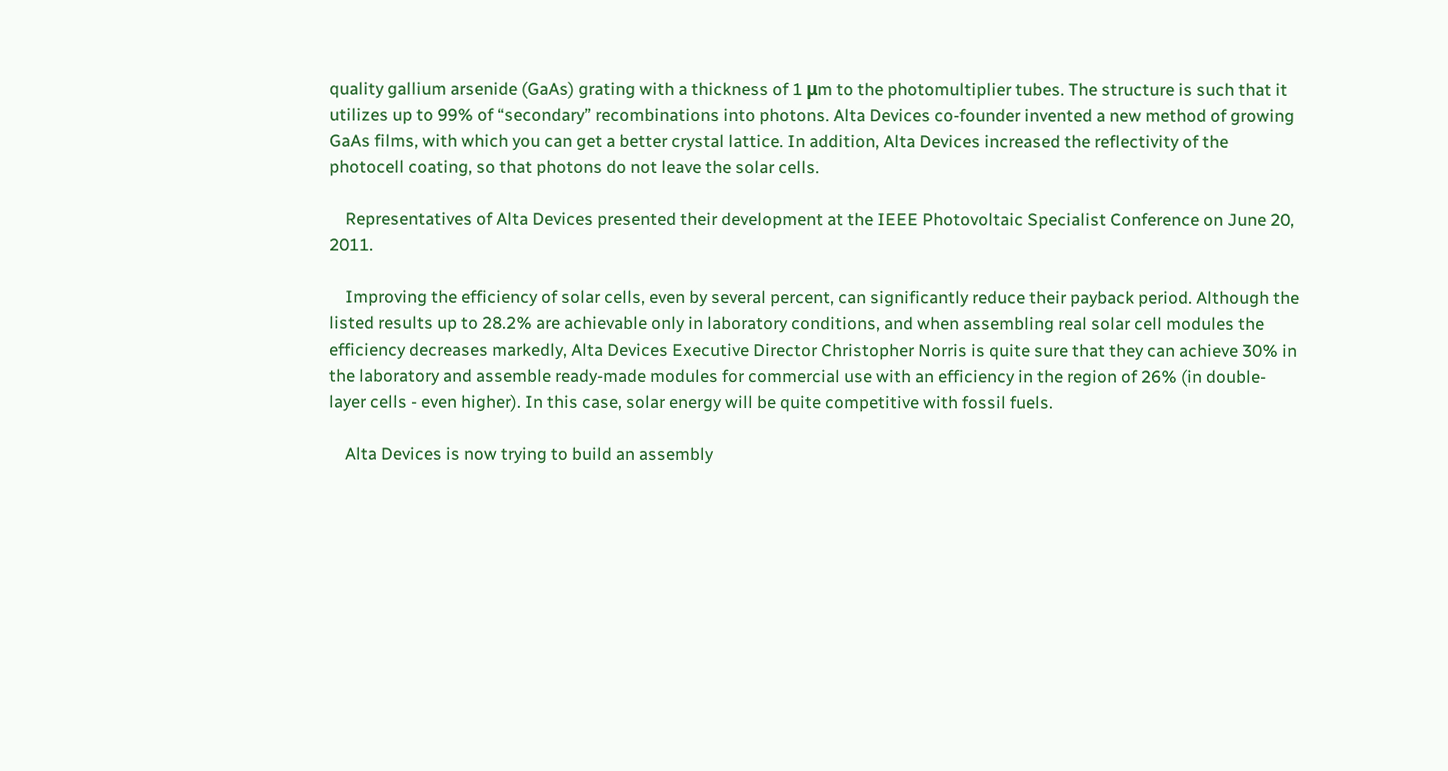quality gallium arsenide (GaAs) grating with a thickness of 1 μm to the photomultiplier tubes. The structure is such that it utilizes up to 99% of “secondary” recombinations into photons. Alta Devices co-founder invented a new method of growing GaAs films, with which you can get a better crystal lattice. In addition, Alta Devices increased the reflectivity of the photocell coating, so that photons do not leave the solar cells.

    Representatives of Alta Devices presented their development at the IEEE Photovoltaic Specialist Conference on June 20, 2011.

    Improving the efficiency of solar cells, even by several percent, can significantly reduce their payback period. Although the listed results up to 28.2% are achievable only in laboratory conditions, and when assembling real solar cell modules the efficiency decreases markedly, Alta Devices Executive Director Christopher Norris is quite sure that they can achieve 30% in the laboratory and assemble ready-made modules for commercial use with an efficiency in the region of 26% (in double-layer cells - even higher). In this case, solar energy will be quite competitive with fossil fuels.

    Alta Devices is now trying to build an assembly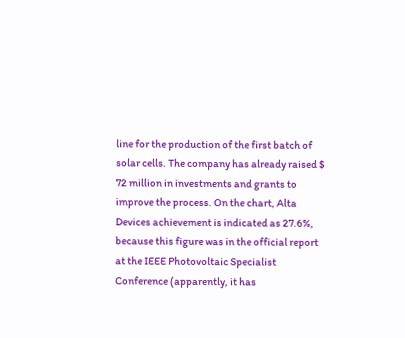line for the production of the first batch of solar cells. The company has already raised $ 72 million in investments and grants to improve the process. On the chart, Alta Devices achievement is indicated as 27.6%, because this figure was in the official report at the IEEE Photovoltaic Specialist Conference (apparently, it has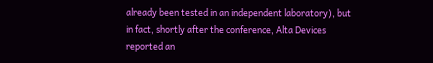already been tested in an independent laboratory), but in fact, shortly after the conference, Alta Devices reported an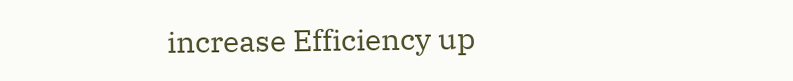increase Efficiency up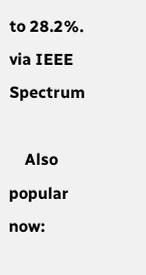to 28.2%. via IEEE Spectrum

    Also popular now: